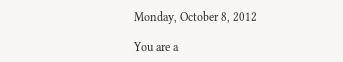Monday, October 8, 2012

You are a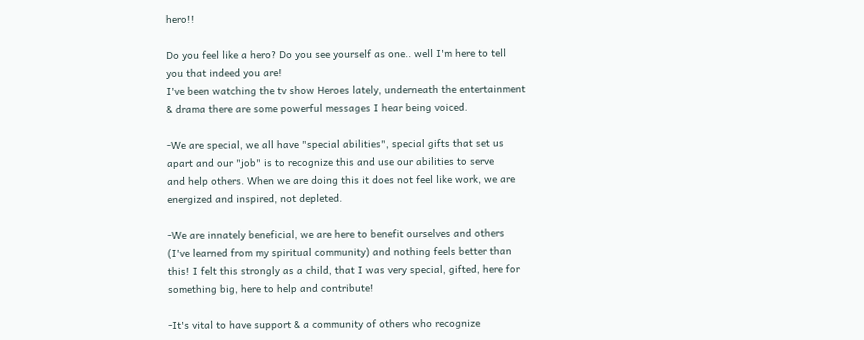hero!!

Do you feel like a hero? Do you see yourself as one.. well I'm here to tell
you that indeed you are!
I've been watching the tv show Heroes lately, underneath the entertainment
& drama there are some powerful messages I hear being voiced.

-We are special, we all have "special abilities", special gifts that set us
apart and our "job" is to recognize this and use our abilities to serve
and help others. When we are doing this it does not feel like work, we are
energized and inspired, not depleted.

-We are innately beneficial, we are here to benefit ourselves and others
(I've learned from my spiritual community) and nothing feels better than
this! I felt this strongly as a child, that I was very special, gifted, here for
something big, here to help and contribute!

-It's vital to have support & a community of others who recognize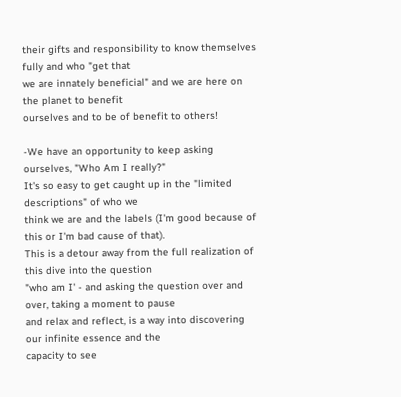their gifts and responsibility to know themselves fully and who "get that
we are innately beneficial" and we are here on the planet to benefit
ourselves and to be of benefit to others!

-We have an opportunity to keep asking ourselves, "Who Am I really?"
It's so easy to get caught up in the "limited descriptions" of who we
think we are and the labels (I'm good because of this or I'm bad cause of that).
This is a detour away from the full realization of this dive into the question
"who am I' - and asking the question over and over, taking a moment to pause
and relax and reflect, is a way into discovering our infinite essence and the
capacity to see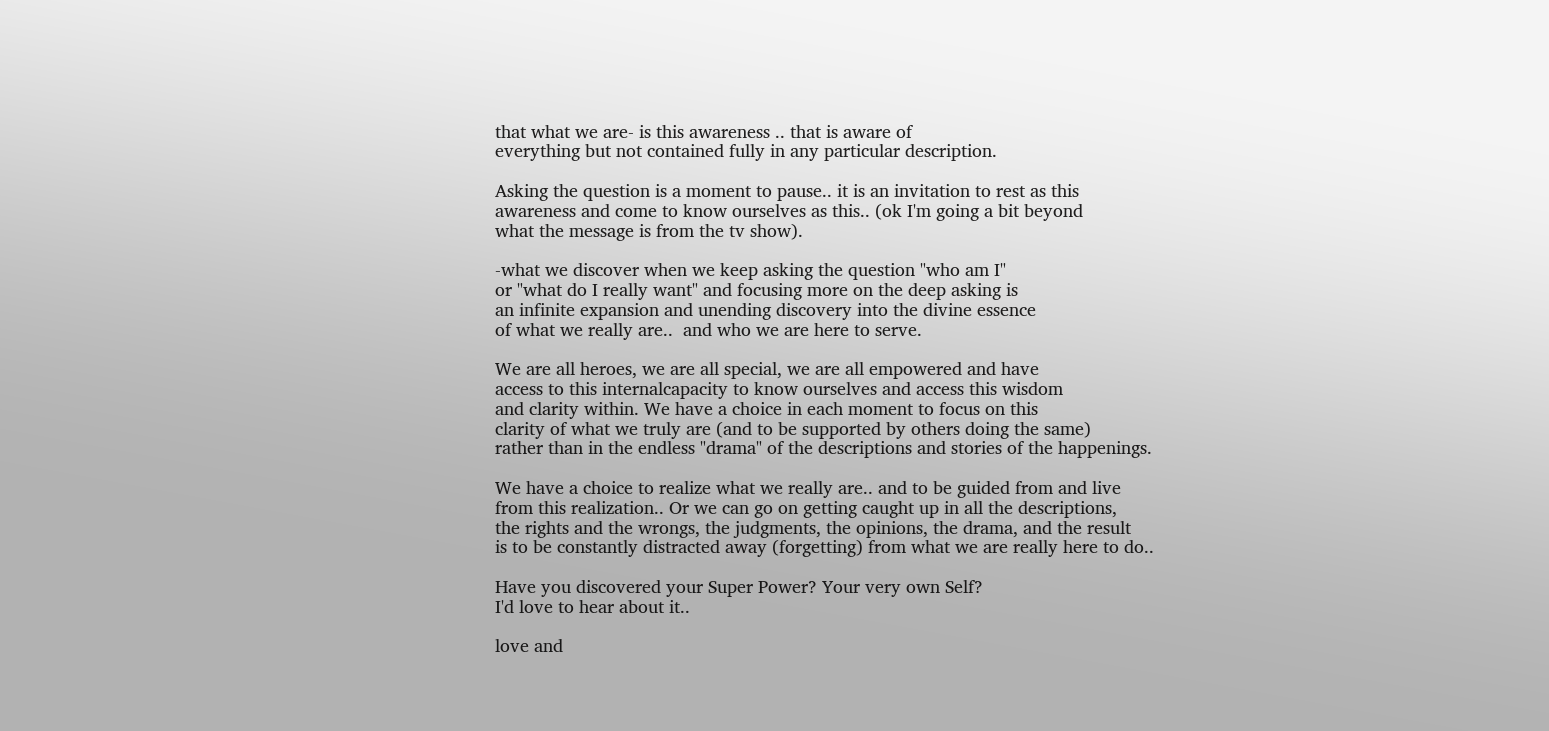that what we are- is this awareness .. that is aware of
everything but not contained fully in any particular description.

Asking the question is a moment to pause.. it is an invitation to rest as this
awareness and come to know ourselves as this.. (ok I'm going a bit beyond
what the message is from the tv show).

-what we discover when we keep asking the question "who am I"
or "what do I really want" and focusing more on the deep asking is
an infinite expansion and unending discovery into the divine essence
of what we really are..  and who we are here to serve.

We are all heroes, we are all special, we are all empowered and have
access to this internalcapacity to know ourselves and access this wisdom
and clarity within. We have a choice in each moment to focus on this
clarity of what we truly are (and to be supported by others doing the same)
rather than in the endless "drama" of the descriptions and stories of the happenings.

We have a choice to realize what we really are.. and to be guided from and live
from this realization.. Or we can go on getting caught up in all the descriptions,
the rights and the wrongs, the judgments, the opinions, the drama, and the result
is to be constantly distracted away (forgetting) from what we are really here to do..

Have you discovered your Super Power? Your very own Self?
I'd love to hear about it..

love and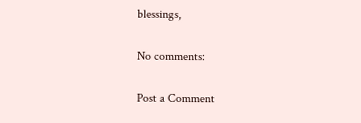blessings,

No comments:

Post a Comment